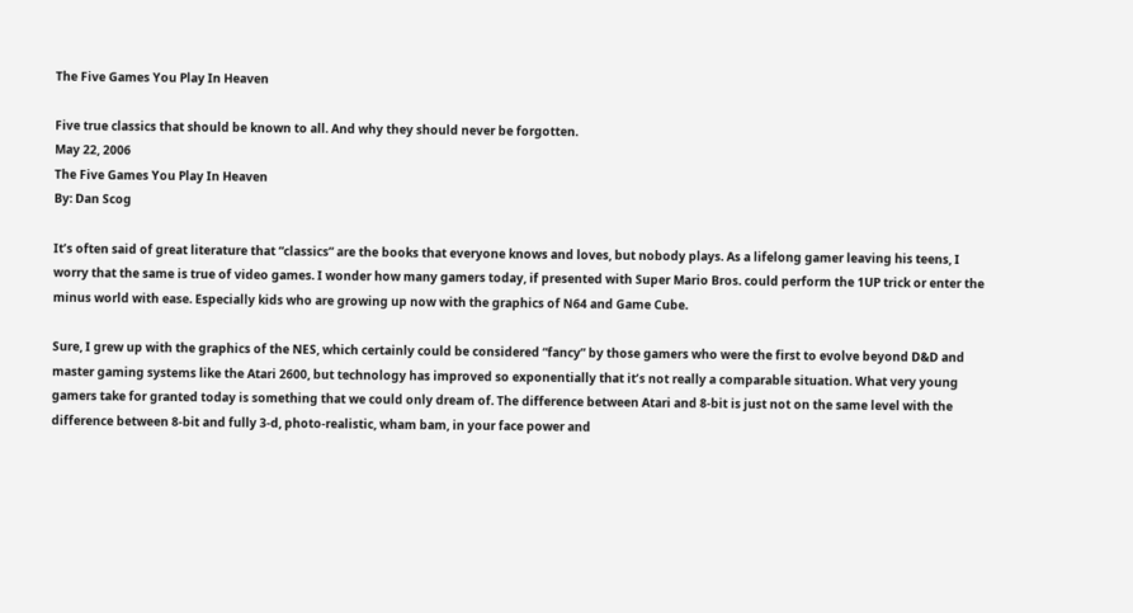The Five Games You Play In Heaven

Five true classics that should be known to all. And why they should never be forgotten.
May 22, 2006
The Five Games You Play In Heaven
By: Dan Scog

It’s often said of great literature that “classics” are the books that everyone knows and loves, but nobody plays. As a lifelong gamer leaving his teens, I worry that the same is true of video games. I wonder how many gamers today, if presented with Super Mario Bros. could perform the 1UP trick or enter the minus world with ease. Especially kids who are growing up now with the graphics of N64 and Game Cube.

Sure, I grew up with the graphics of the NES, which certainly could be considered “fancy” by those gamers who were the first to evolve beyond D&D and master gaming systems like the Atari 2600, but technology has improved so exponentially that it’s not really a comparable situation. What very young gamers take for granted today is something that we could only dream of. The difference between Atari and 8-bit is just not on the same level with the difference between 8-bit and fully 3-d, photo-realistic, wham bam, in your face power and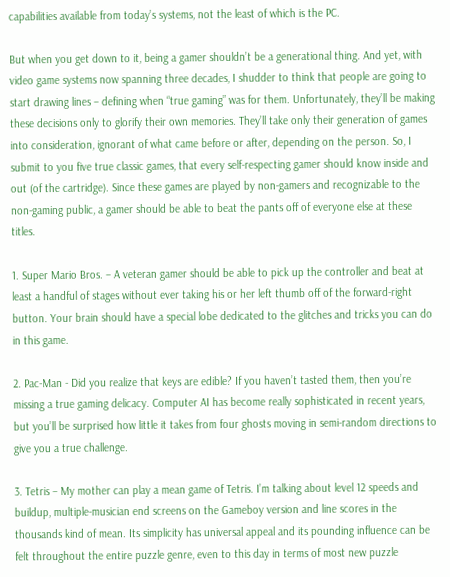capabilities available from today’s systems, not the least of which is the PC.

But when you get down to it, being a gamer shouldn’t be a generational thing. And yet, with video game systems now spanning three decades, I shudder to think that people are going to start drawing lines – defining when “true gaming” was for them. Unfortunately, they’ll be making these decisions only to glorify their own memories. They’ll take only their generation of games into consideration, ignorant of what came before or after, depending on the person. So, I submit to you five true classic games, that every self-respecting gamer should know inside and out (of the cartridge). Since these games are played by non-gamers and recognizable to the non-gaming public, a gamer should be able to beat the pants off of everyone else at these titles.

1. Super Mario Bros. – A veteran gamer should be able to pick up the controller and beat at least a handful of stages without ever taking his or her left thumb off of the forward-right button. Your brain should have a special lobe dedicated to the glitches and tricks you can do in this game.

2. Pac-Man - Did you realize that keys are edible? If you haven’t tasted them, then you’re missing a true gaming delicacy. Computer AI has become really sophisticated in recent years, but you’ll be surprised how little it takes from four ghosts moving in semi-random directions to give you a true challenge.

3. Tetris – My mother can play a mean game of Tetris. I’m talking about level 12 speeds and buildup, multiple-musician end screens on the Gameboy version and line scores in the thousands kind of mean. Its simplicity has universal appeal and its pounding influence can be felt throughout the entire puzzle genre, even to this day in terms of most new puzzle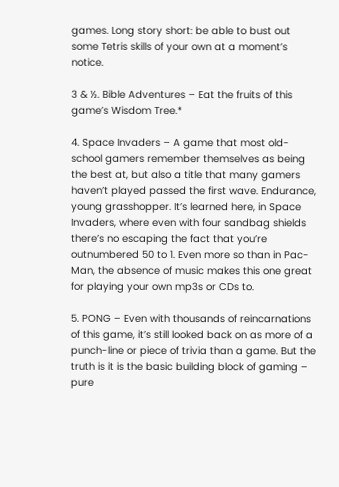games. Long story short: be able to bust out some Tetris skills of your own at a moment’s notice.

3 & ½. Bible Adventures – Eat the fruits of this game’s Wisdom Tree.*

4. Space Invaders – A game that most old-school gamers remember themselves as being the best at, but also a title that many gamers haven’t played passed the first wave. Endurance, young grasshopper. It’s learned here, in Space Invaders, where even with four sandbag shields there’s no escaping the fact that you’re outnumbered 50 to 1. Even more so than in Pac-Man, the absence of music makes this one great for playing your own mp3s or CDs to.

5. PONG – Even with thousands of reincarnations of this game, it’s still looked back on as more of a punch-line or piece of trivia than a game. But the truth is it is the basic building block of gaming – pure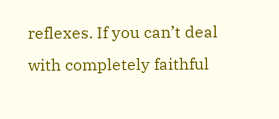reflexes. If you can’t deal with completely faithful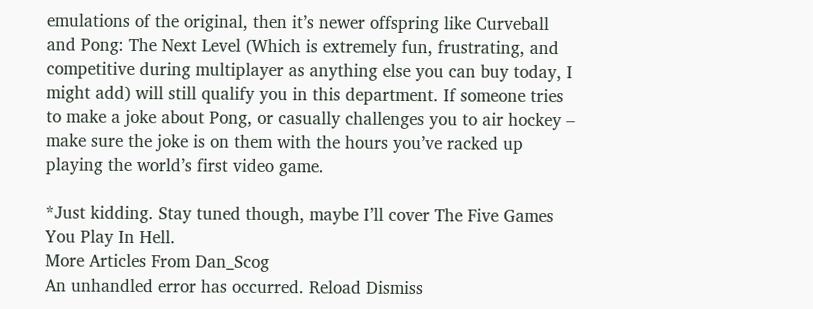emulations of the original, then it’s newer offspring like Curveball and Pong: The Next Level (Which is extremely fun, frustrating, and competitive during multiplayer as anything else you can buy today, I might add) will still qualify you in this department. If someone tries to make a joke about Pong, or casually challenges you to air hockey – make sure the joke is on them with the hours you’ve racked up playing the world’s first video game.

*Just kidding. Stay tuned though, maybe I’ll cover The Five Games You Play In Hell.
More Articles From Dan_Scog
An unhandled error has occurred. Reload Dismiss